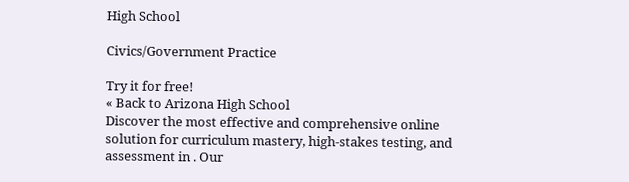High School

Civics/Government Practice

Try it for free!
« Back to Arizona High School
Discover the most effective and comprehensive online solution for curriculum mastery, high-stakes testing, and assessment in . Our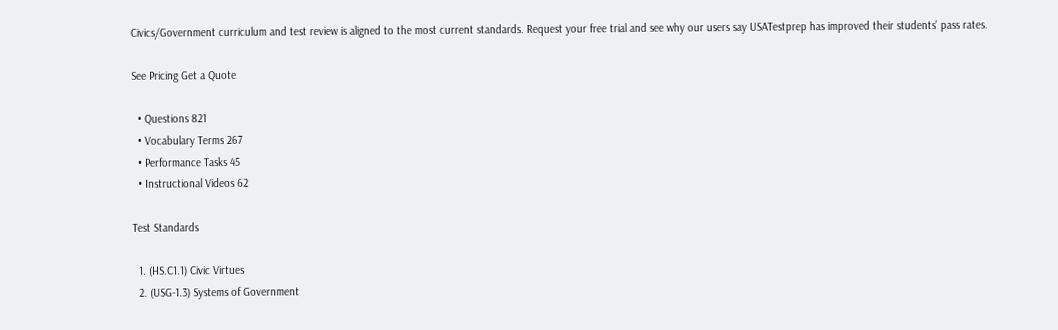Civics/Government curriculum and test review is aligned to the most current standards. Request your free trial and see why our users say USATestprep has improved their students' pass rates.

See Pricing Get a Quote

  • Questions 821
  • Vocabulary Terms 267
  • Performance Tasks 45
  • Instructional Videos 62

Test Standards

  1. (HS.C1.1) Civic Virtues
  2. (USG-1.3) Systems of Government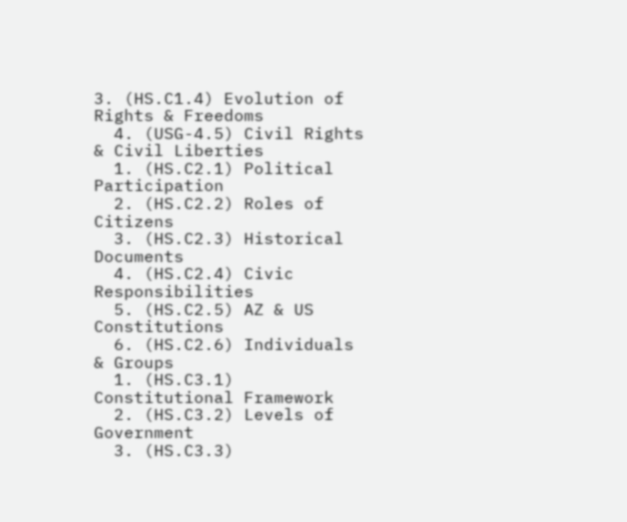3. (HS.C1.4) Evolution of Rights & Freedoms
  4. (USG-4.5) Civil Rights & Civil Liberties
  1. (HS.C2.1) Political Participation
  2. (HS.C2.2) Roles of Citizens
  3. (HS.C2.3) Historical Documents
  4. (HS.C2.4) Civic Responsibilities
  5. (HS.C2.5) AZ & US Constitutions
  6. (HS.C2.6) Individuals & Groups
  1. (HS.C3.1) Constitutional Framework
  2. (HS.C3.2) Levels of Government
  3. (HS.C3.3)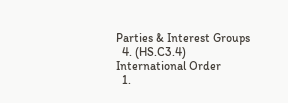Parties & Interest Groups
  4. (HS.C3.4) International Order
  1.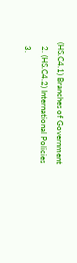(HS.C4.1) Branches of Government
  2. (HS.C4.2) International Policies
  3.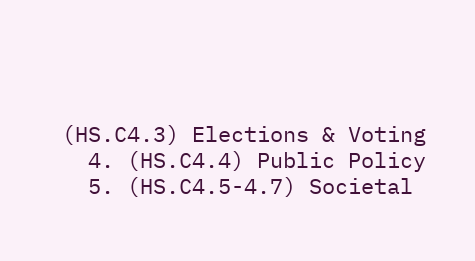(HS.C4.3) Elections & Voting
  4. (HS.C4.4) Public Policy
  5. (HS.C4.5-4.7) Societal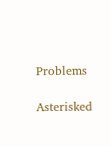Problems

Asterisked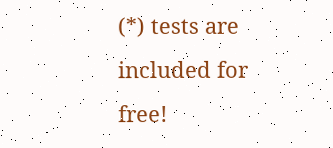(*) tests are included for free!